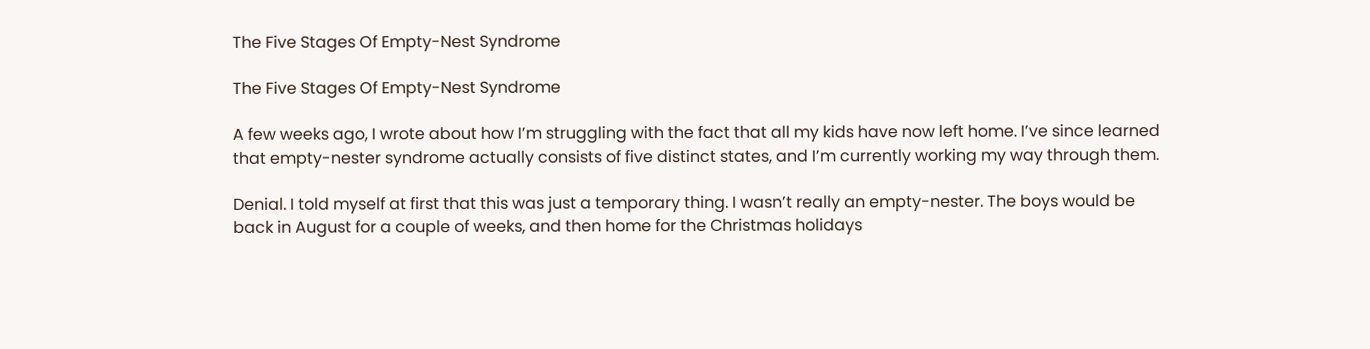The Five Stages Of Empty-Nest Syndrome

The Five Stages Of Empty-Nest Syndrome

A few weeks ago, I wrote about how I’m struggling with the fact that all my kids have now left home. I’ve since learned that empty-nester syndrome actually consists of five distinct states, and I’m currently working my way through them.

Denial. I told myself at first that this was just a temporary thing. I wasn’t really an empty-nester. The boys would be back in August for a couple of weeks, and then home for the Christmas holidays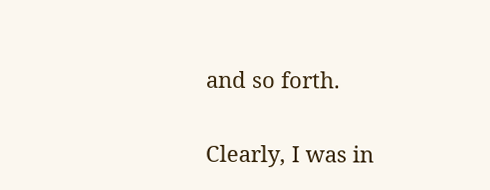and so forth.

Clearly, I was in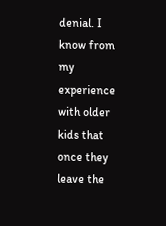denial. I know from my experience with older kids that once they leave the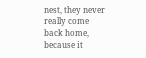nest, they never really come back home, because it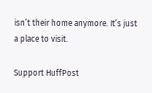isn’t their home anymore. It’s just a place to visit.

Support HuffPost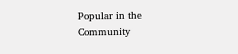Popular in the Community